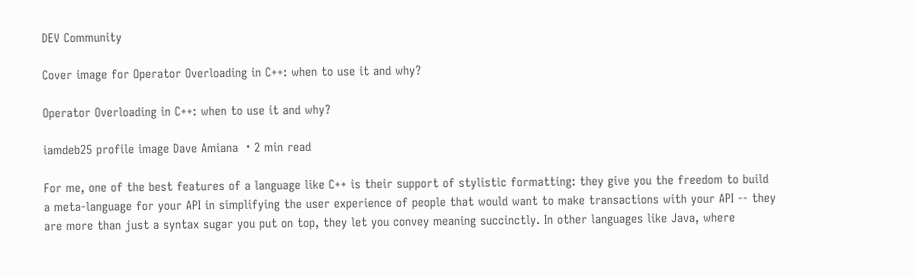DEV Community

Cover image for Operator Overloading in C++: when to use it and why?

Operator Overloading in C++: when to use it and why?

iamdeb25 profile image Dave Amiana ・2 min read

For me, one of the best features of a language like C++ is their support of stylistic formatting: they give you the freedom to build a meta-language for your API in simplifying the user experience of people that would want to make transactions with your API -- they are more than just a syntax sugar you put on top, they let you convey meaning succinctly. In other languages like Java, where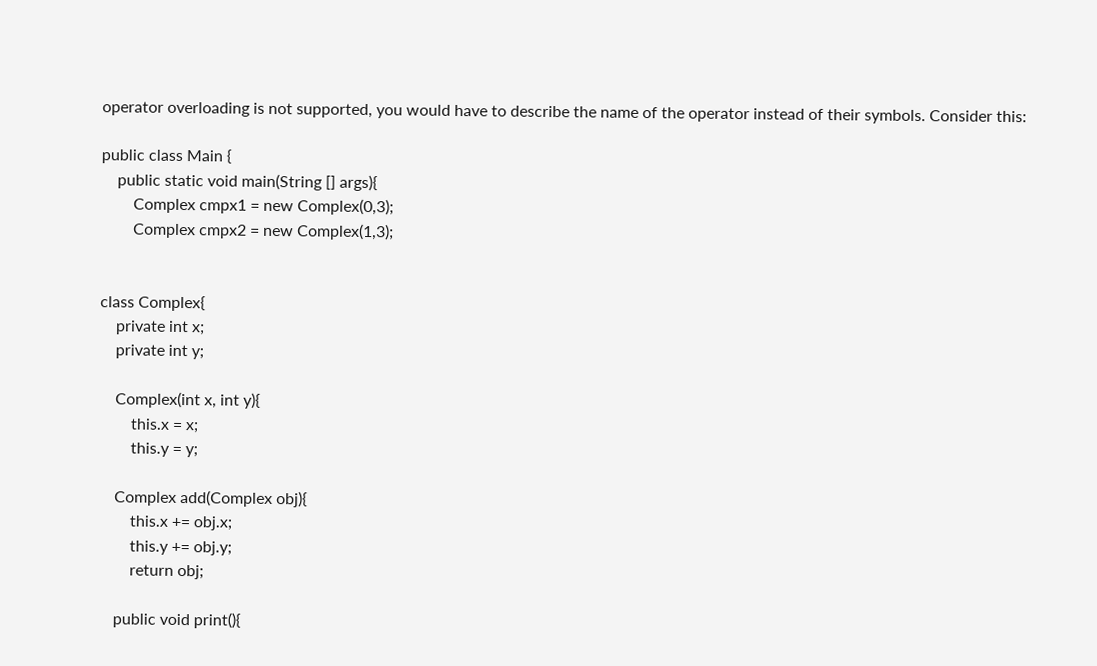operator overloading is not supported, you would have to describe the name of the operator instead of their symbols. Consider this:

public class Main {
    public static void main(String [] args){
        Complex cmpx1 = new Complex(0,3);
        Complex cmpx2 = new Complex(1,3);


class Complex{
    private int x;
    private int y;

    Complex(int x, int y){
        this.x = x;
        this.y = y;

    Complex add(Complex obj){
        this.x += obj.x;
        this.y += obj.y;
        return obj;

    public void print(){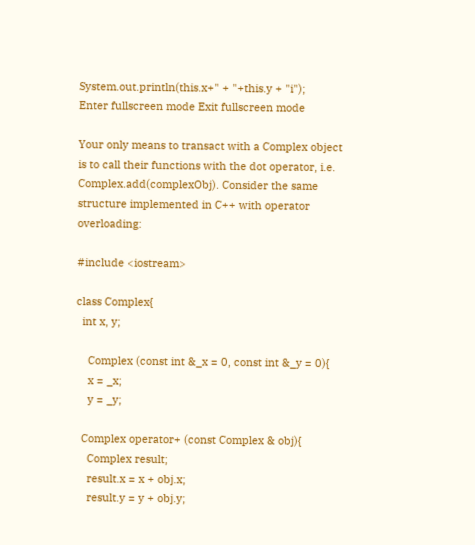System.out.println(this.x+" + "+this.y + "i");
Enter fullscreen mode Exit fullscreen mode

Your only means to transact with a Complex object is to call their functions with the dot operator, i.e. Complex.add(complexObj). Consider the same structure implemented in C++ with operator overloading:

#include <iostream>

class Complex{
  int x, y;

    Complex (const int &_x = 0, const int &_y = 0){
    x = _x;
    y = _y;

  Complex operator+ (const Complex & obj){
    Complex result;
    result.x = x + obj.x;
    result.y = y + obj.y;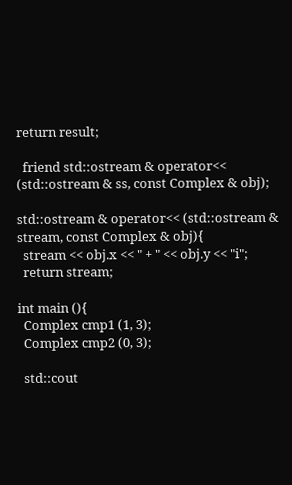return result;

  friend std::ostream & operator<< (std::ostream & ss, const Complex & obj);

std::ostream & operator<< (std::ostream & stream, const Complex & obj){
  stream << obj.x << " + " << obj.y << "i";
  return stream;

int main (){
  Complex cmp1 (1, 3);
  Complex cmp2 (0, 3);

  std::cout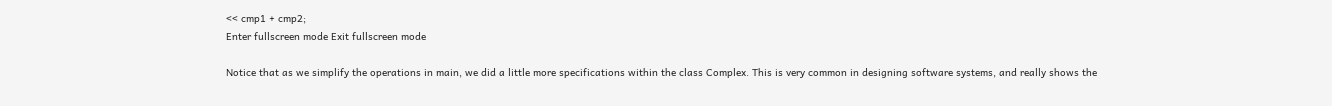<< cmp1 + cmp2;
Enter fullscreen mode Exit fullscreen mode

Notice that as we simplify the operations in main, we did a little more specifications within the class Complex. This is very common in designing software systems, and really shows the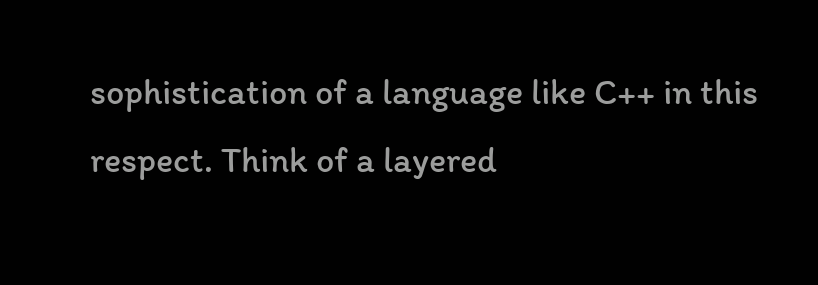sophistication of a language like C++ in this respect. Think of a layered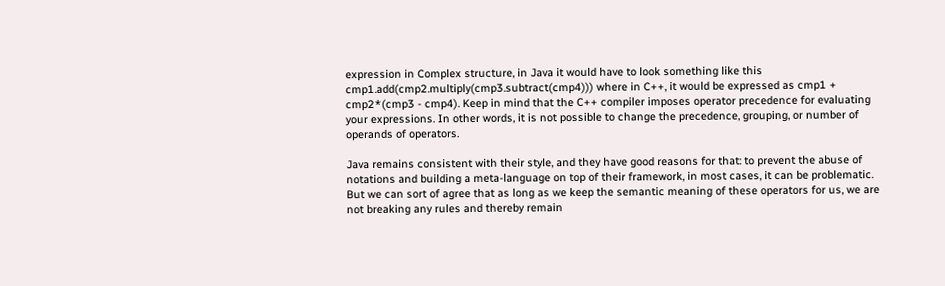expression in Complex structure, in Java it would have to look something like this cmp1.add(cmp2.multiply(cmp3.subtract(cmp4))) where in C++, it would be expressed as cmp1 + cmp2*(cmp3 - cmp4). Keep in mind that the C++ compiler imposes operator precedence for evaluating your expressions. In other words, it is not possible to change the precedence, grouping, or number of operands of operators.

Java remains consistent with their style, and they have good reasons for that: to prevent the abuse of notations and building a meta-language on top of their framework, in most cases, it can be problematic. But we can sort of agree that as long as we keep the semantic meaning of these operators for us, we are not breaking any rules and thereby remain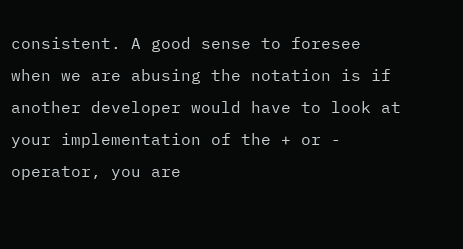consistent. A good sense to foresee when we are abusing the notation is if another developer would have to look at your implementation of the + or - operator, you are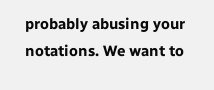probably abusing your notations. We want to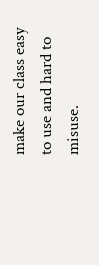make our class easy to use and hard to misuse.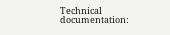Technical documentation: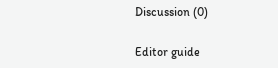Discussion (0)

Editor guide